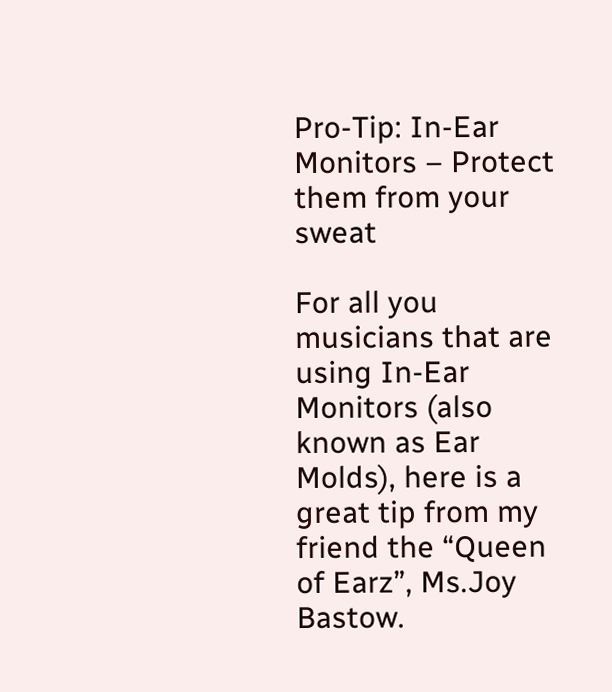Pro-Tip: In-Ear Monitors – Protect them from your sweat

For all you musicians that are using In-Ear Monitors (also known as Ear Molds), here is a great tip from my friend the “Queen of Earz”, Ms.Joy Bastow.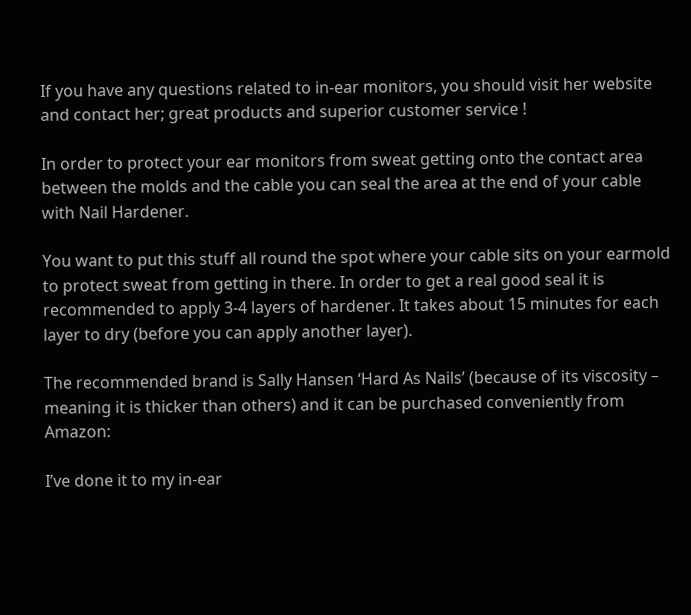If you have any questions related to in-ear monitors, you should visit her website and contact her; great products and superior customer service !

In order to protect your ear monitors from sweat getting onto the contact area between the molds and the cable you can seal the area at the end of your cable with Nail Hardener.

You want to put this stuff all round the spot where your cable sits on your earmold to protect sweat from getting in there. In order to get a real good seal it is recommended to apply 3-4 layers of hardener. It takes about 15 minutes for each layer to dry (before you can apply another layer).

The recommended brand is Sally Hansen ‘Hard As Nails’ (because of its viscosity – meaning it is thicker than others) and it can be purchased conveniently from Amazon:

I’ve done it to my in-ear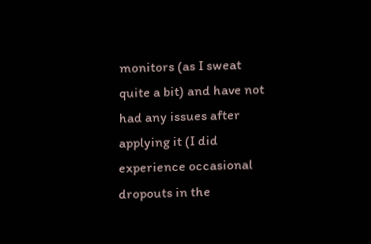monitors (as I sweat quite a bit) and have not had any issues after applying it (I did experience occasional dropouts in the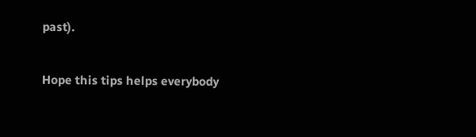past).

Hope this tips helps everybody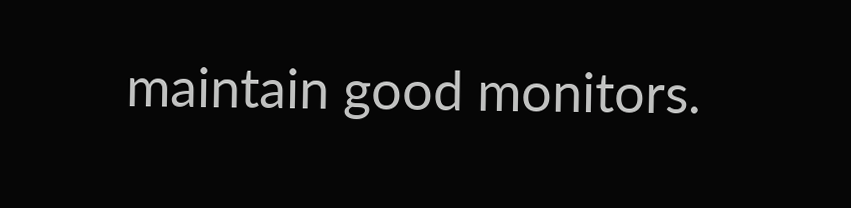maintain good monitors.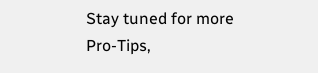Stay tuned for more Pro-Tips,